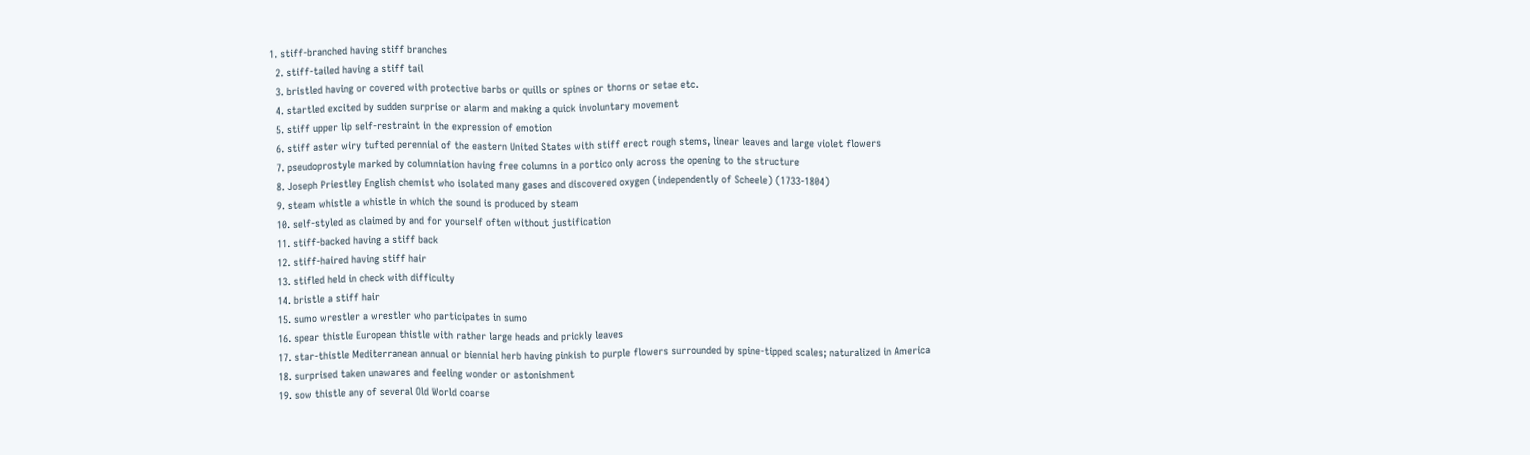1. stiff-branched having stiff branches
  2. stiff-tailed having a stiff tail
  3. bristled having or covered with protective barbs or quills or spines or thorns or setae etc.
  4. startled excited by sudden surprise or alarm and making a quick involuntary movement
  5. stiff upper lip self-restraint in the expression of emotion
  6. stiff aster wiry tufted perennial of the eastern United States with stiff erect rough stems, linear leaves and large violet flowers
  7. pseudoprostyle marked by columniation having free columns in a portico only across the opening to the structure
  8. Joseph Priestley English chemist who isolated many gases and discovered oxygen (independently of Scheele) (1733-1804)
  9. steam whistle a whistle in which the sound is produced by steam
  10. self-styled as claimed by and for yourself often without justification
  11. stiff-backed having a stiff back
  12. stiff-haired having stiff hair
  13. stifled held in check with difficulty
  14. bristle a stiff hair
  15. sumo wrestler a wrestler who participates in sumo
  16. spear thistle European thistle with rather large heads and prickly leaves
  17. star-thistle Mediterranean annual or biennial herb having pinkish to purple flowers surrounded by spine-tipped scales; naturalized in America
  18. surprised taken unawares and feeling wonder or astonishment
  19. sow thistle any of several Old World coarse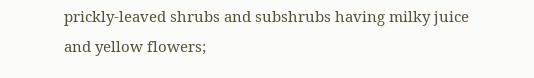prickly-leaved shrubs and subshrubs having milky juice and yellow flowers;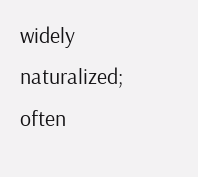widely naturalized; often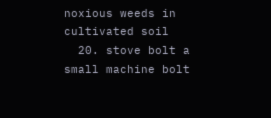noxious weeds in cultivated soil
  20. stove bolt a small machine bolt